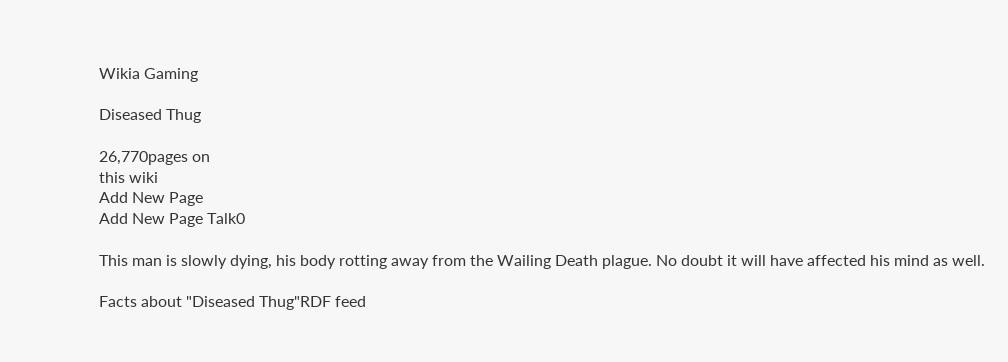Wikia Gaming

Diseased Thug

26,770pages on
this wiki
Add New Page
Add New Page Talk0

This man is slowly dying, his body rotting away from the Wailing Death plague. No doubt it will have affected his mind as well.

Facts about "Diseased Thug"RDF feed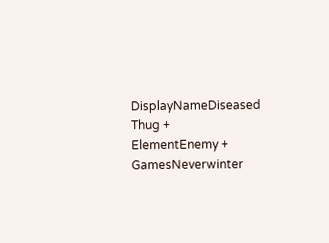DisplayNameDiseased Thug +
ElementEnemy +
GamesNeverwinter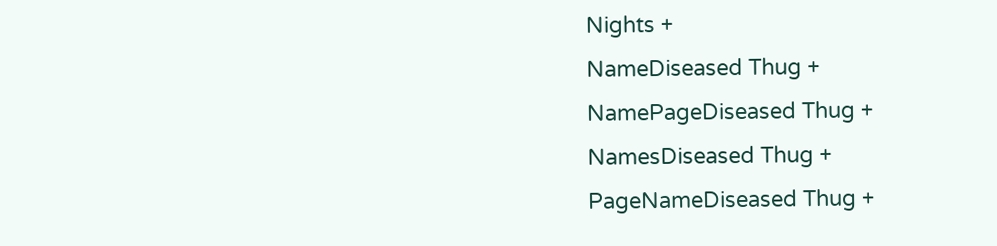Nights +
NameDiseased Thug +
NamePageDiseased Thug +
NamesDiseased Thug +
PageNameDiseased Thug +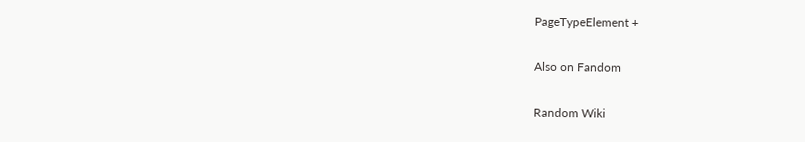PageTypeElement +

Also on Fandom

Random Wiki